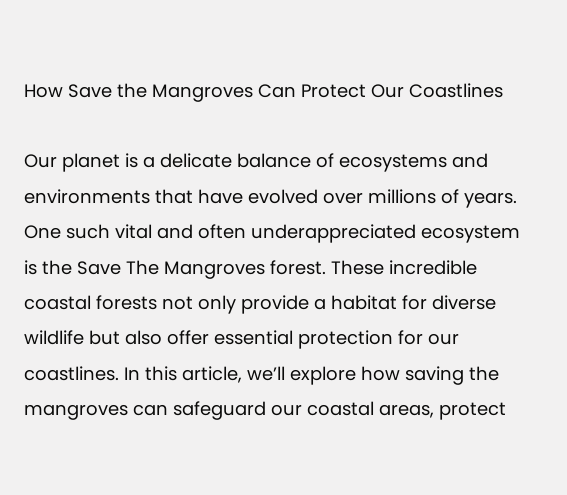How Save the Mangroves Can Protect Our Coastlines

Our planet is a delicate balance of ecosystems and environments that have evolved over millions of years. One such vital and often underappreciated ecosystem is the Save The Mangroves forest. These incredible coastal forests not only provide a habitat for diverse wildlife but also offer essential protection for our coastlines. In this article, we’ll explore how saving the mangroves can safeguard our coastal areas, protect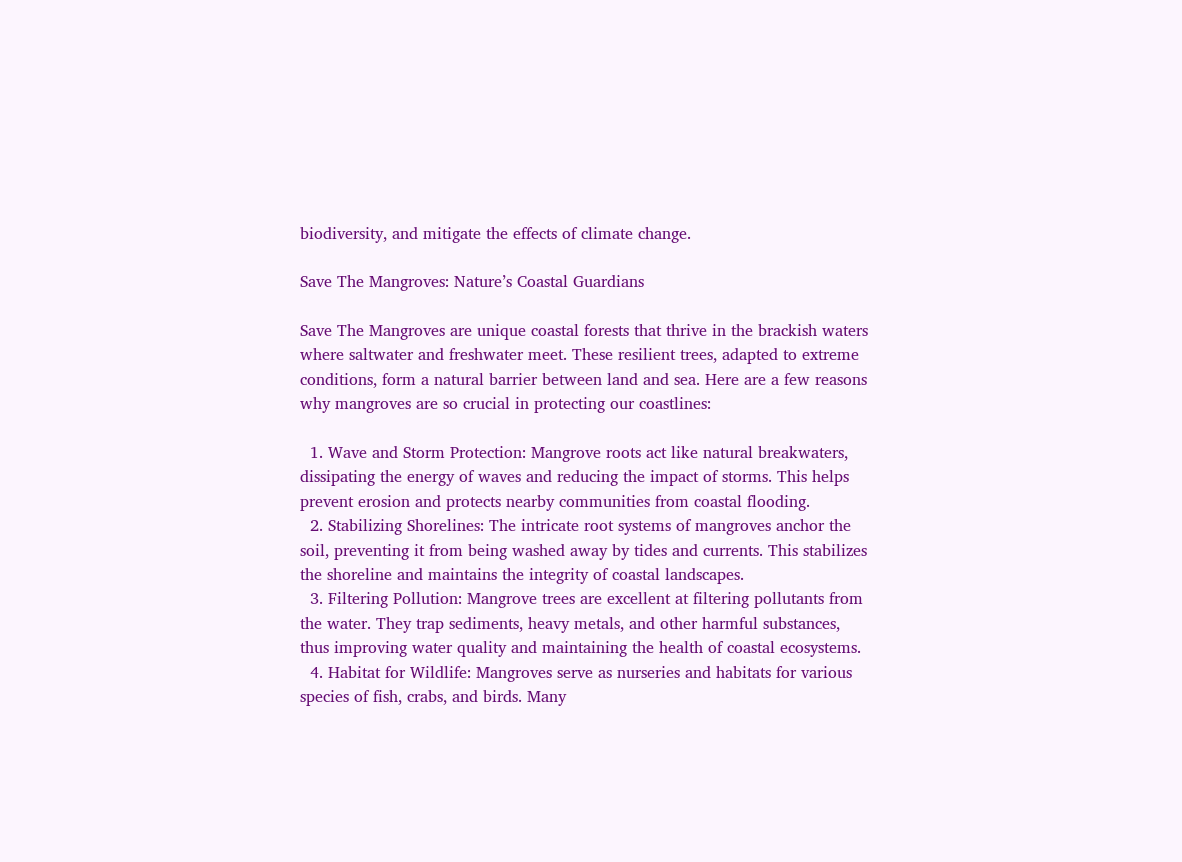biodiversity, and mitigate the effects of climate change.

Save The Mangroves: Nature’s Coastal Guardians

Save The Mangroves are unique coastal forests that thrive in the brackish waters where saltwater and freshwater meet. These resilient trees, adapted to extreme conditions, form a natural barrier between land and sea. Here are a few reasons why mangroves are so crucial in protecting our coastlines:

  1. Wave and Storm Protection: Mangrove roots act like natural breakwaters, dissipating the energy of waves and reducing the impact of storms. This helps prevent erosion and protects nearby communities from coastal flooding.
  2. Stabilizing Shorelines: The intricate root systems of mangroves anchor the soil, preventing it from being washed away by tides and currents. This stabilizes the shoreline and maintains the integrity of coastal landscapes.
  3. Filtering Pollution: Mangrove trees are excellent at filtering pollutants from the water. They trap sediments, heavy metals, and other harmful substances, thus improving water quality and maintaining the health of coastal ecosystems.
  4. Habitat for Wildlife: Mangroves serve as nurseries and habitats for various species of fish, crabs, and birds. Many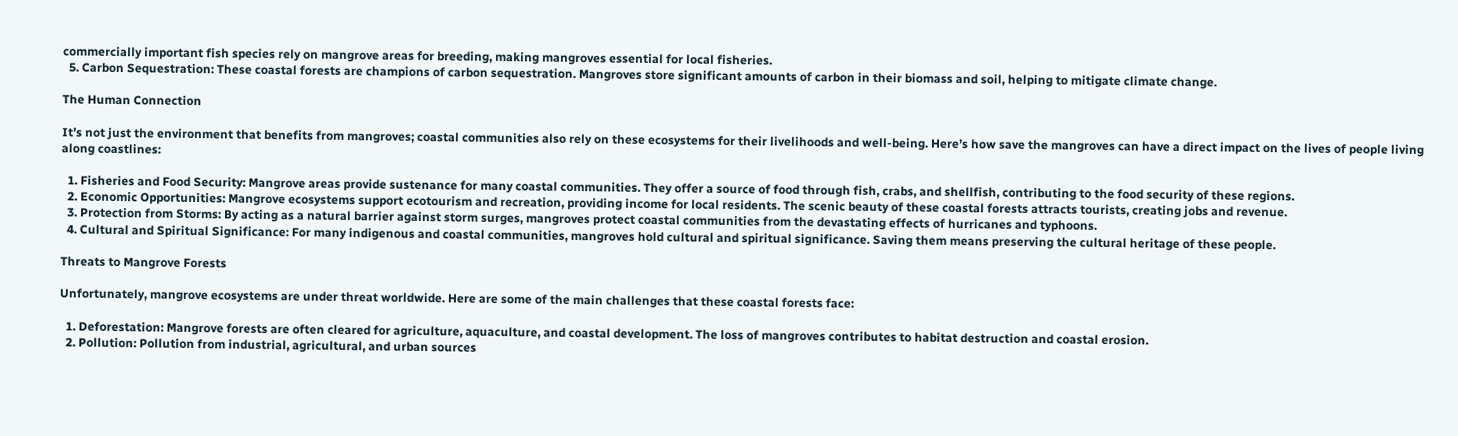commercially important fish species rely on mangrove areas for breeding, making mangroves essential for local fisheries.
  5. Carbon Sequestration: These coastal forests are champions of carbon sequestration. Mangroves store significant amounts of carbon in their biomass and soil, helping to mitigate climate change.

The Human Connection

It’s not just the environment that benefits from mangroves; coastal communities also rely on these ecosystems for their livelihoods and well-being. Here’s how save the mangroves can have a direct impact on the lives of people living along coastlines:

  1. Fisheries and Food Security: Mangrove areas provide sustenance for many coastal communities. They offer a source of food through fish, crabs, and shellfish, contributing to the food security of these regions.
  2. Economic Opportunities: Mangrove ecosystems support ecotourism and recreation, providing income for local residents. The scenic beauty of these coastal forests attracts tourists, creating jobs and revenue.
  3. Protection from Storms: By acting as a natural barrier against storm surges, mangroves protect coastal communities from the devastating effects of hurricanes and typhoons.
  4. Cultural and Spiritual Significance: For many indigenous and coastal communities, mangroves hold cultural and spiritual significance. Saving them means preserving the cultural heritage of these people.

Threats to Mangrove Forests

Unfortunately, mangrove ecosystems are under threat worldwide. Here are some of the main challenges that these coastal forests face:

  1. Deforestation: Mangrove forests are often cleared for agriculture, aquaculture, and coastal development. The loss of mangroves contributes to habitat destruction and coastal erosion.
  2. Pollution: Pollution from industrial, agricultural, and urban sources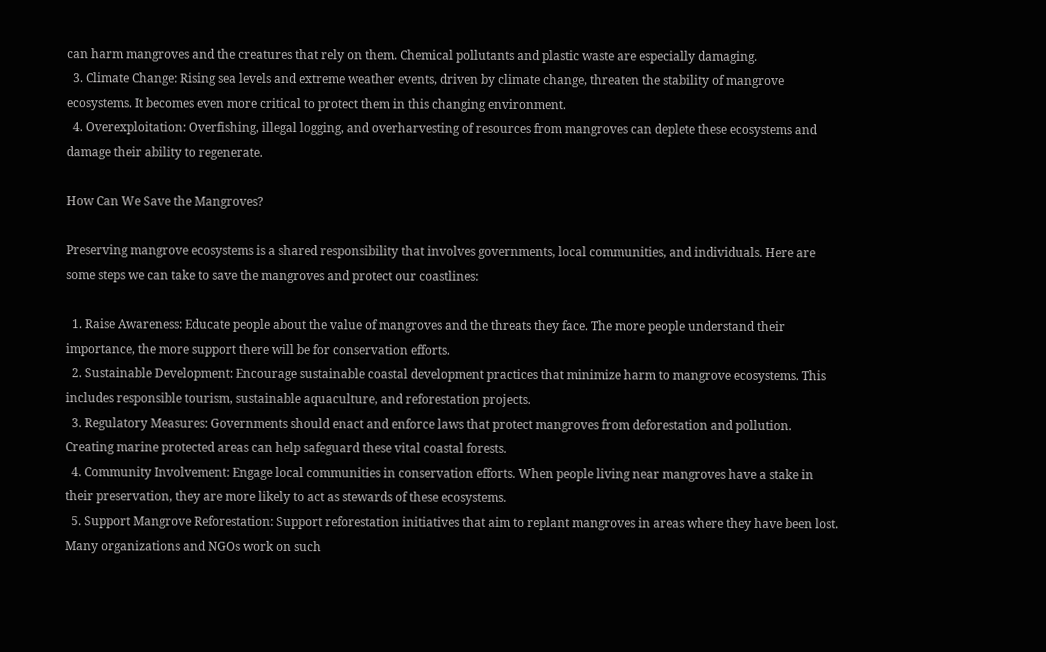can harm mangroves and the creatures that rely on them. Chemical pollutants and plastic waste are especially damaging.
  3. Climate Change: Rising sea levels and extreme weather events, driven by climate change, threaten the stability of mangrove ecosystems. It becomes even more critical to protect them in this changing environment.
  4. Overexploitation: Overfishing, illegal logging, and overharvesting of resources from mangroves can deplete these ecosystems and damage their ability to regenerate.

How Can We Save the Mangroves?

Preserving mangrove ecosystems is a shared responsibility that involves governments, local communities, and individuals. Here are some steps we can take to save the mangroves and protect our coastlines:

  1. Raise Awareness: Educate people about the value of mangroves and the threats they face. The more people understand their importance, the more support there will be for conservation efforts.
  2. Sustainable Development: Encourage sustainable coastal development practices that minimize harm to mangrove ecosystems. This includes responsible tourism, sustainable aquaculture, and reforestation projects.
  3. Regulatory Measures: Governments should enact and enforce laws that protect mangroves from deforestation and pollution. Creating marine protected areas can help safeguard these vital coastal forests.
  4. Community Involvement: Engage local communities in conservation efforts. When people living near mangroves have a stake in their preservation, they are more likely to act as stewards of these ecosystems.
  5. Support Mangrove Reforestation: Support reforestation initiatives that aim to replant mangroves in areas where they have been lost. Many organizations and NGOs work on such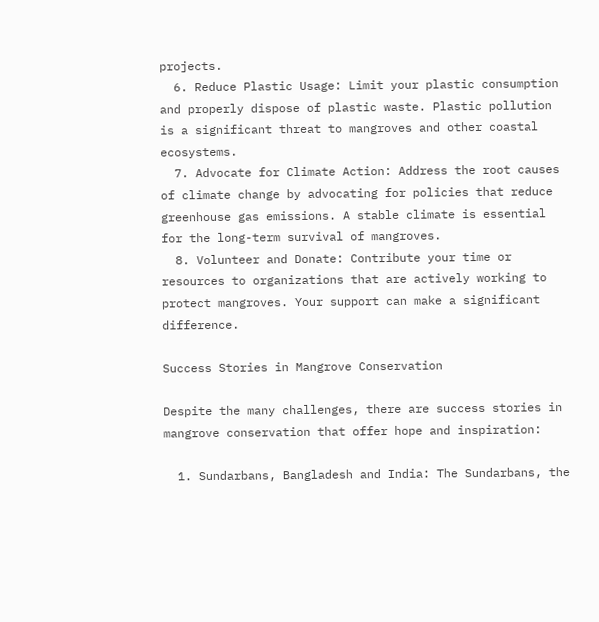projects.
  6. Reduce Plastic Usage: Limit your plastic consumption and properly dispose of plastic waste. Plastic pollution is a significant threat to mangroves and other coastal ecosystems.
  7. Advocate for Climate Action: Address the root causes of climate change by advocating for policies that reduce greenhouse gas emissions. A stable climate is essential for the long-term survival of mangroves.
  8. Volunteer and Donate: Contribute your time or resources to organizations that are actively working to protect mangroves. Your support can make a significant difference.

Success Stories in Mangrove Conservation

Despite the many challenges, there are success stories in mangrove conservation that offer hope and inspiration:

  1. Sundarbans, Bangladesh and India: The Sundarbans, the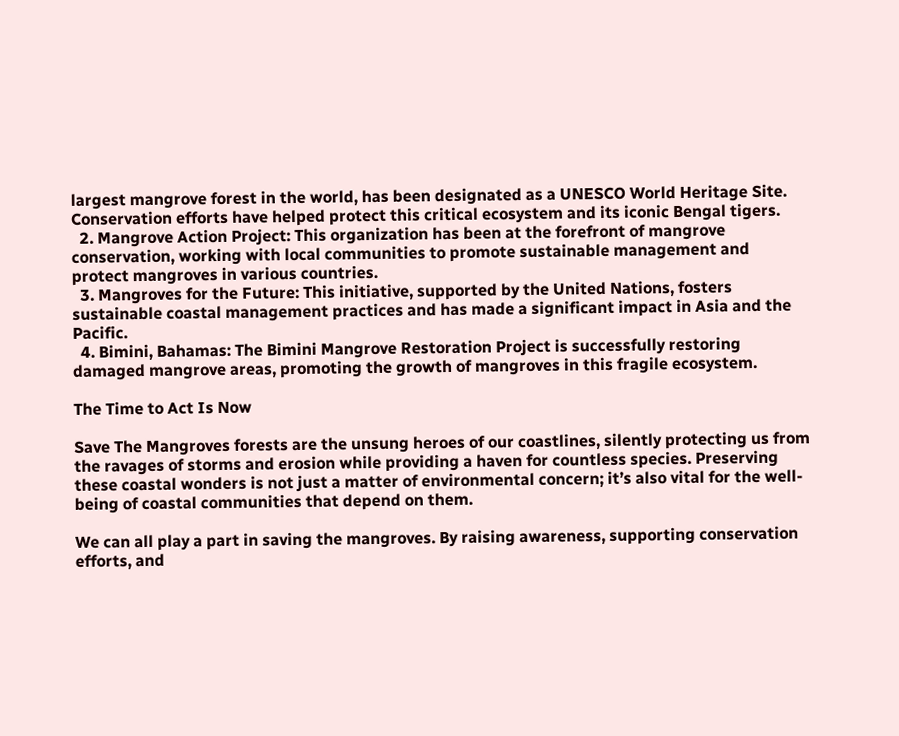largest mangrove forest in the world, has been designated as a UNESCO World Heritage Site. Conservation efforts have helped protect this critical ecosystem and its iconic Bengal tigers.
  2. Mangrove Action Project: This organization has been at the forefront of mangrove conservation, working with local communities to promote sustainable management and protect mangroves in various countries.
  3. Mangroves for the Future: This initiative, supported by the United Nations, fosters sustainable coastal management practices and has made a significant impact in Asia and the Pacific.
  4. Bimini, Bahamas: The Bimini Mangrove Restoration Project is successfully restoring damaged mangrove areas, promoting the growth of mangroves in this fragile ecosystem.

The Time to Act Is Now

Save The Mangroves forests are the unsung heroes of our coastlines, silently protecting us from the ravages of storms and erosion while providing a haven for countless species. Preserving these coastal wonders is not just a matter of environmental concern; it’s also vital for the well-being of coastal communities that depend on them.

We can all play a part in saving the mangroves. By raising awareness, supporting conservation efforts, and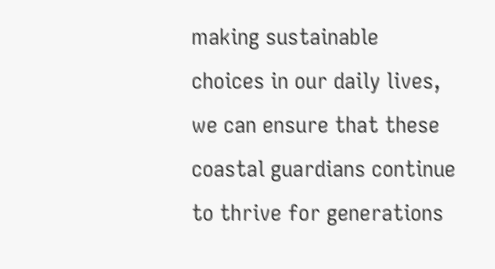making sustainable choices in our daily lives, we can ensure that these coastal guardians continue to thrive for generations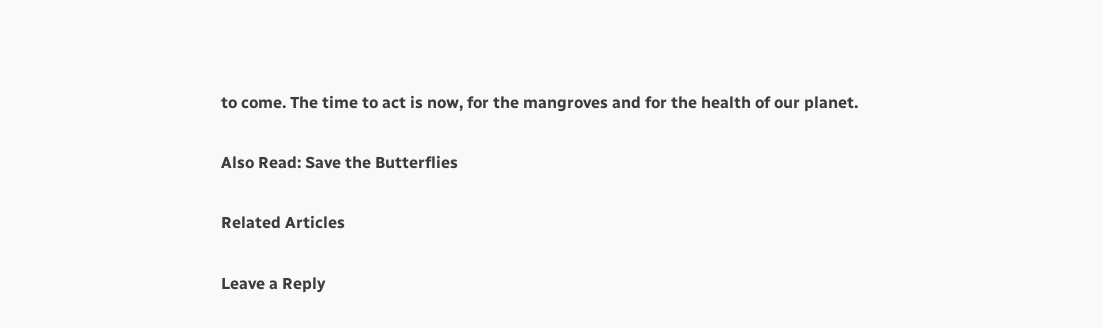to come. The time to act is now, for the mangroves and for the health of our planet.

Also Read: Save the Butterflies

Related Articles

Leave a Reply